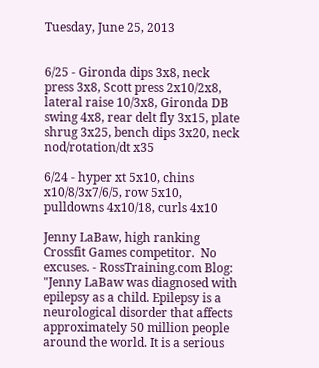Tuesday, June 25, 2013


6/25 - Gironda dips 3x8, neck press 3x8, Scott press 2x10/2x8, lateral raise 10/3x8, Gironda DB swing 4x8, rear delt fly 3x15, plate shrug 3x25, bench dips 3x20, neck nod/rotation/dt x35

6/24 - hyper xt 5x10, chins x10/8/3x7/6/5, row 5x10, pulldowns 4x10/18, curls 4x10

Jenny LaBaw, high ranking Crossfit Games competitor.  No excuses. - RossTraining.com Blog:
"Jenny LaBaw was diagnosed with epilepsy as a child. Epilepsy is a neurological disorder that affects approximately 50 million people around the world. It is a serious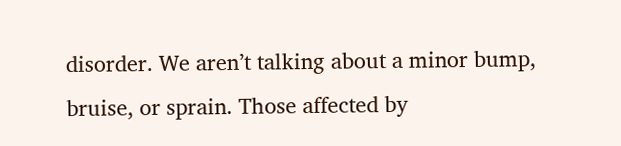disorder. We aren’t talking about a minor bump, bruise, or sprain. Those affected by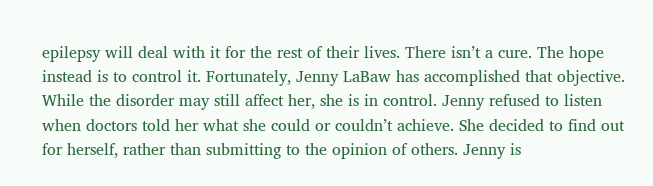epilepsy will deal with it for the rest of their lives. There isn’t a cure. The hope instead is to control it. Fortunately, Jenny LaBaw has accomplished that objective. While the disorder may still affect her, she is in control. Jenny refused to listen when doctors told her what she could or couldn’t achieve. She decided to find out for herself, rather than submitting to the opinion of others. Jenny is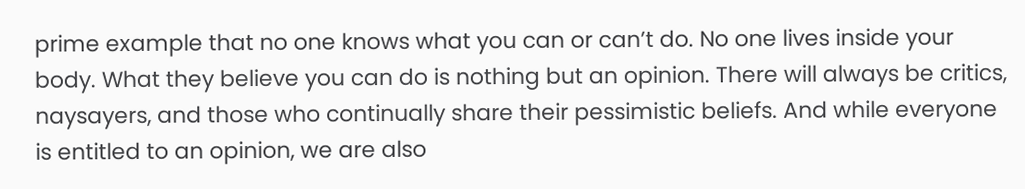prime example that no one knows what you can or can’t do. No one lives inside your body. What they believe you can do is nothing but an opinion. There will always be critics, naysayers, and those who continually share their pessimistic beliefs. And while everyone is entitled to an opinion, we are also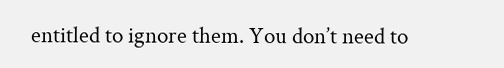entitled to ignore them. You don’t need to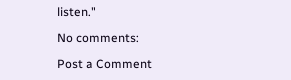listen."

No comments:

Post a Comment